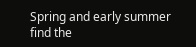Spring and early summer find the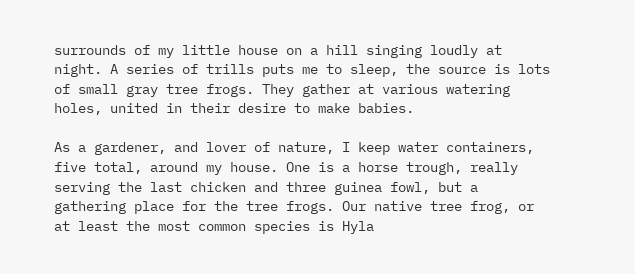surrounds of my little house on a hill singing loudly at night. A series of trills puts me to sleep, the source is lots of small gray tree frogs. They gather at various watering holes, united in their desire to make babies.

As a gardener, and lover of nature, I keep water containers, five total, around my house. One is a horse trough, really serving the last chicken and three guinea fowl, but a gathering place for the tree frogs. Our native tree frog, or at least the most common species is Hyla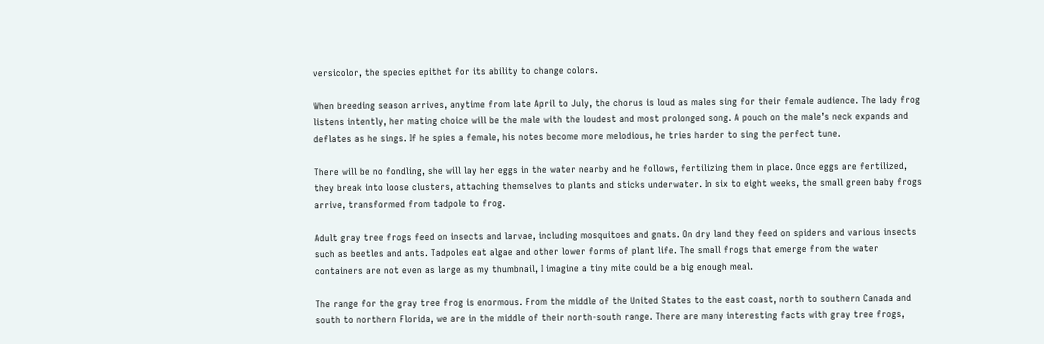versicolor, the species epithet for its ability to change colors.

When breeding season arrives, anytime from late April to July, the chorus is loud as males sing for their female audience. The lady frog listens intently, her mating choice will be the male with the loudest and most prolonged song. A pouch on the male’s neck expands and deflates as he sings. If he spies a female, his notes become more melodious, he tries harder to sing the perfect tune.

There will be no fondling, she will lay her eggs in the water nearby and he follows, fertilizing them in place. Once eggs are fertilized, they break into loose clusters, attaching themselves to plants and sticks underwater. In six to eight weeks, the small green baby frogs arrive, transformed from tadpole to frog.

Adult gray tree frogs feed on insects and larvae, including mosquitoes and gnats. On dry land they feed on spiders and various insects such as beetles and ants. Tadpoles eat algae and other lower forms of plant life. The small frogs that emerge from the water containers are not even as large as my thumbnail, I imagine a tiny mite could be a big enough meal.

The range for the gray tree frog is enormous. From the middle of the United States to the east coast, north to southern Canada and south to northern Florida, we are in the middle of their north-south range. There are many interesting facts with gray tree frogs,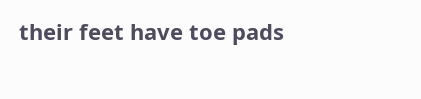their feet have toe pads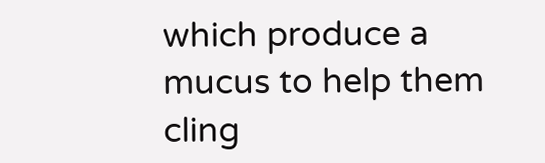which produce a mucus to help them cling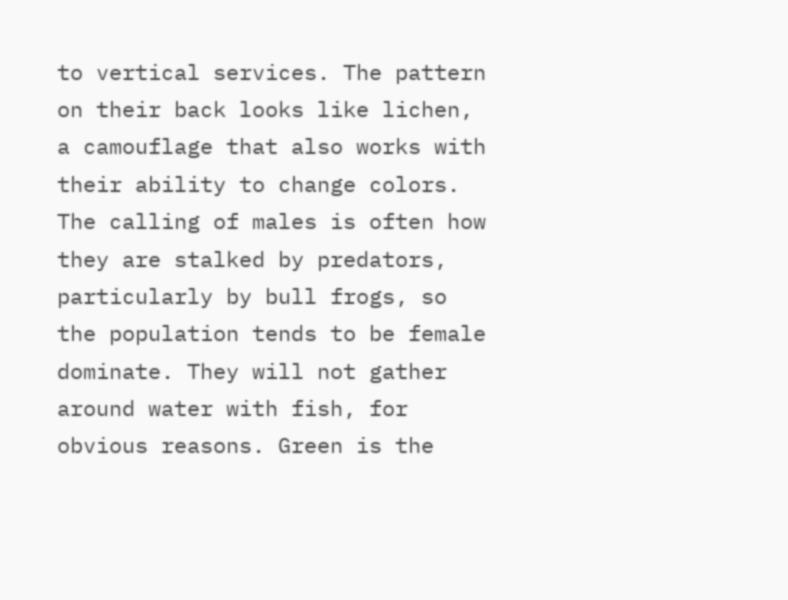to vertical services. The pattern on their back looks like lichen, a camouflage that also works with their ability to change colors. The calling of males is often how they are stalked by predators, particularly by bull frogs, so the population tends to be female dominate. They will not gather around water with fish, for obvious reasons. Green is the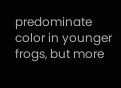predominate color in younger frogs, but more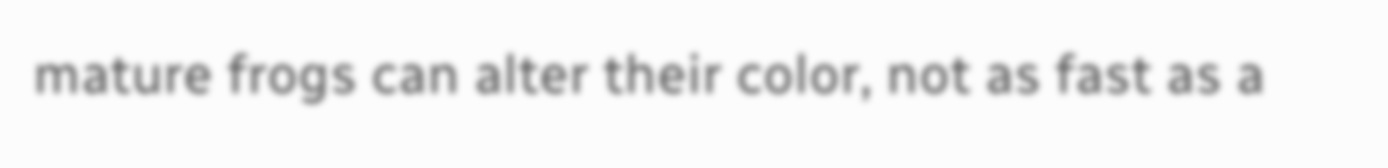mature frogs can alter their color, not as fast as a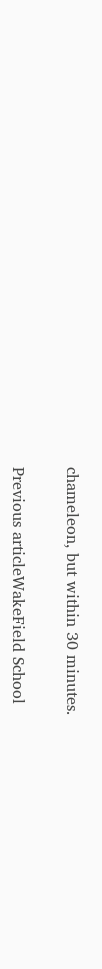chameleon, but within 30 minutes.

Previous articleWakeField School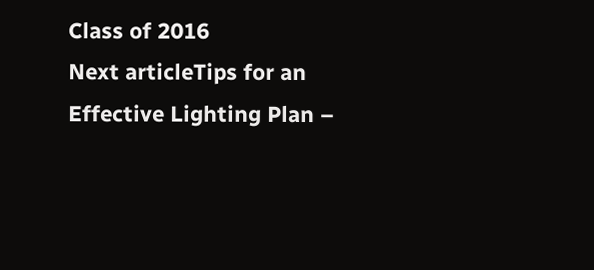Class of 2016
Next articleTips for an Effective Lighting Plan –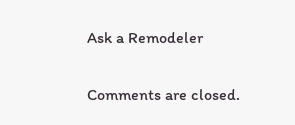Ask a Remodeler


Comments are closed.